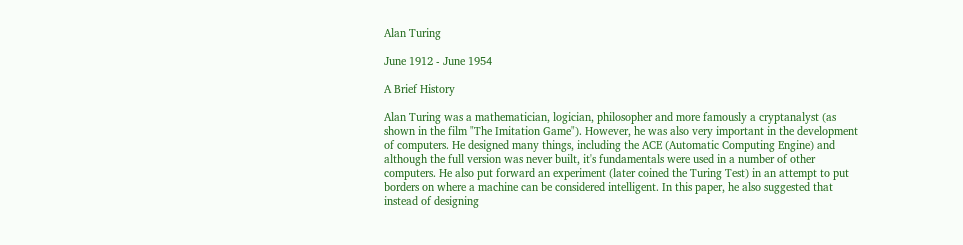Alan Turing

June 1912 - June 1954

A Brief History

Alan Turing was a mathematician, logician, philosopher and more famously a cryptanalyst (as shown in the film "The Imitation Game"). However, he was also very important in the development of computers. He designed many things, including the ACE (Automatic Computing Engine) and although the full version was never built, it's fundamentals were used in a number of other computers. He also put forward an experiment (later coined the Turing Test) in an attempt to put borders on where a machine can be considered intelligent. In this paper, he also suggested that instead of designing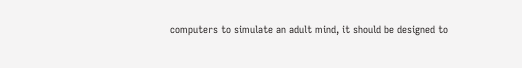computers to simulate an adult mind, it should be designed to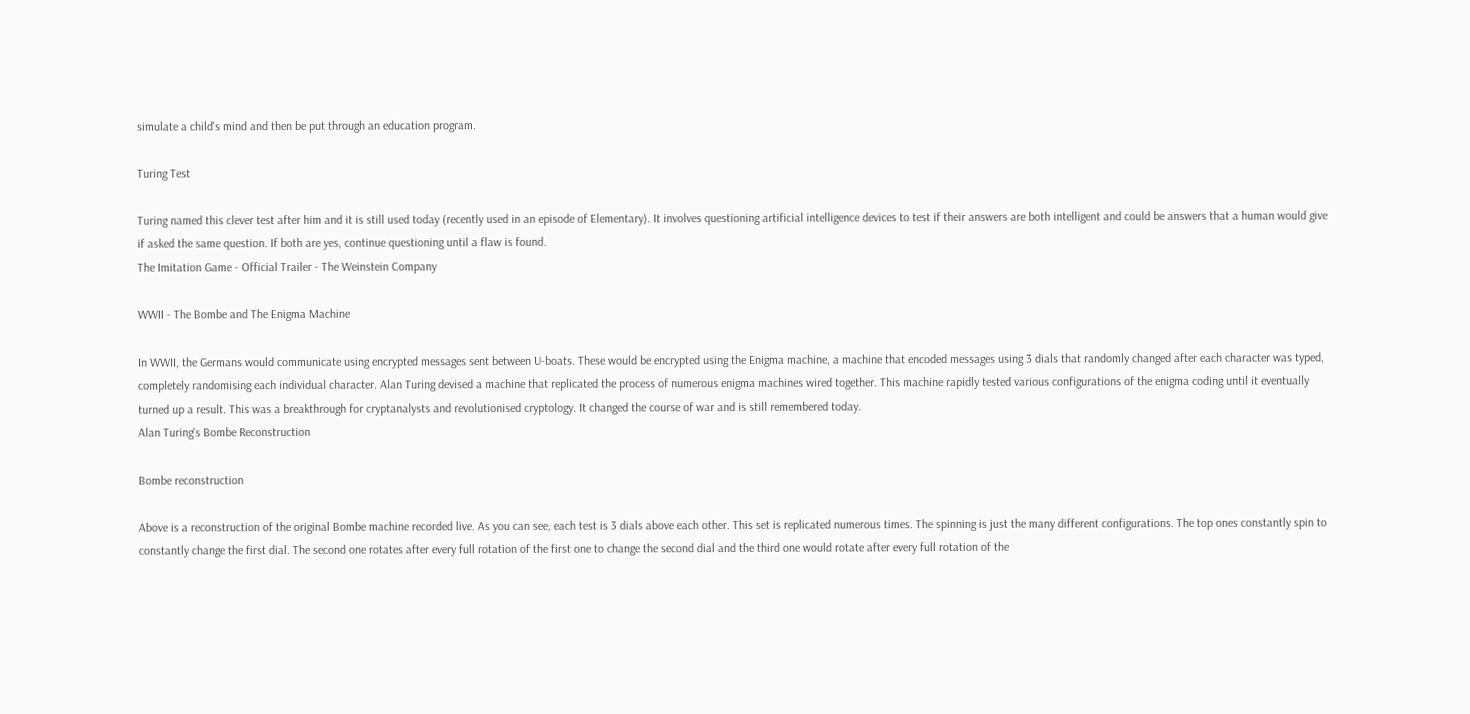simulate a child's mind and then be put through an education program.

Turing Test

Turing named this clever test after him and it is still used today (recently used in an episode of Elementary). It involves questioning artificial intelligence devices to test if their answers are both intelligent and could be answers that a human would give if asked the same question. If both are yes, continue questioning until a flaw is found.
The Imitation Game - Official Trailer - The Weinstein Company

WWII - The Bombe and The Enigma Machine

In WWII, the Germans would communicate using encrypted messages sent between U-boats. These would be encrypted using the Enigma machine, a machine that encoded messages using 3 dials that randomly changed after each character was typed, completely randomising each individual character. Alan Turing devised a machine that replicated the process of numerous enigma machines wired together. This machine rapidly tested various configurations of the enigma coding until it eventually turned up a result. This was a breakthrough for cryptanalysts and revolutionised cryptology. It changed the course of war and is still remembered today.
Alan Turing's Bombe Reconstruction

Bombe reconstruction

Above is a reconstruction of the original Bombe machine recorded live. As you can see, each test is 3 dials above each other. This set is replicated numerous times. The spinning is just the many different configurations. The top ones constantly spin to constantly change the first dial. The second one rotates after every full rotation of the first one to change the second dial and the third one would rotate after every full rotation of the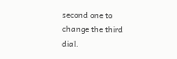second one to change the third dial.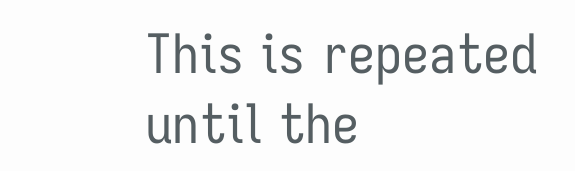This is repeated until the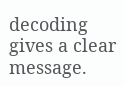decoding gives a clear message.